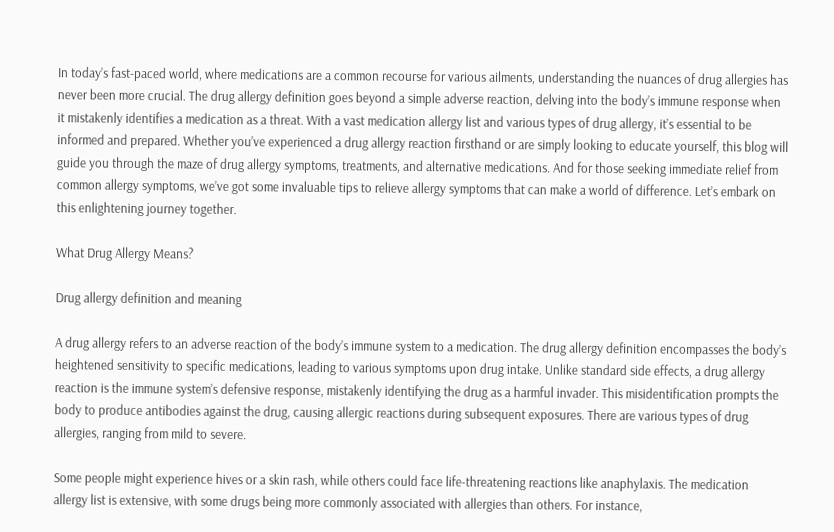In today’s fast-paced world, where medications are a common recourse for various ailments, understanding the nuances of drug allergies has never been more crucial. The drug allergy definition goes beyond a simple adverse reaction, delving into the body’s immune response when it mistakenly identifies a medication as a threat. With a vast medication allergy list and various types of drug allergy, it’s essential to be informed and prepared. Whether you’ve experienced a drug allergy reaction firsthand or are simply looking to educate yourself, this blog will guide you through the maze of drug allergy symptoms, treatments, and alternative medications. And for those seeking immediate relief from common allergy symptoms, we’ve got some invaluable tips to relieve allergy symptoms that can make a world of difference. Let’s embark on this enlightening journey together.

What Drug Allergy Means?

Drug allergy definition and meaning

A drug allergy refers to an adverse reaction of the body’s immune system to a medication. The drug allergy definition encompasses the body’s heightened sensitivity to specific medications, leading to various symptoms upon drug intake. Unlike standard side effects, a drug allergy reaction is the immune system’s defensive response, mistakenly identifying the drug as a harmful invader. This misidentification prompts the body to produce antibodies against the drug, causing allergic reactions during subsequent exposures. There are various types of drug allergies, ranging from mild to severe.

Some people might experience hives or a skin rash, while others could face life-threatening reactions like anaphylaxis. The medication allergy list is extensive, with some drugs being more commonly associated with allergies than others. For instance,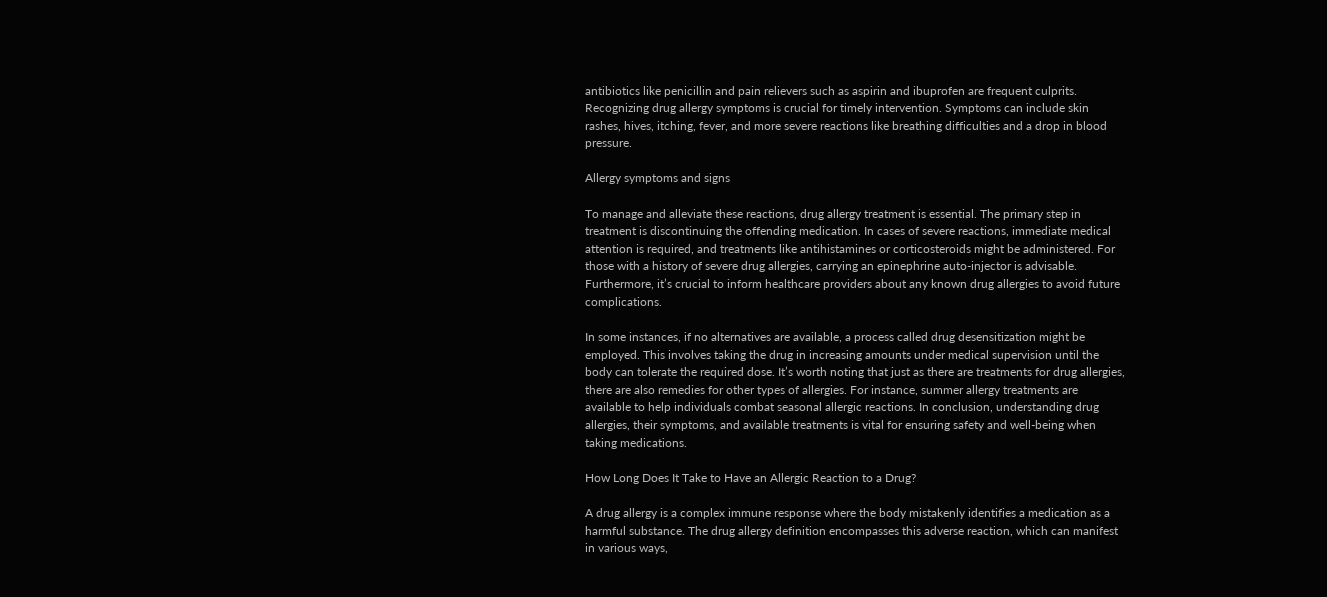antibiotics like penicillin and pain relievers such as aspirin and ibuprofen are frequent culprits. Recognizing drug allergy symptoms is crucial for timely intervention. Symptoms can include skin rashes, hives, itching, fever, and more severe reactions like breathing difficulties and a drop in blood pressure.

Allergy symptoms and signs

To manage and alleviate these reactions, drug allergy treatment is essential. The primary step in treatment is discontinuing the offending medication. In cases of severe reactions, immediate medical attention is required, and treatments like antihistamines or corticosteroids might be administered. For those with a history of severe drug allergies, carrying an epinephrine auto-injector is advisable. Furthermore, it’s crucial to inform healthcare providers about any known drug allergies to avoid future complications.

In some instances, if no alternatives are available, a process called drug desensitization might be employed. This involves taking the drug in increasing amounts under medical supervision until the body can tolerate the required dose. It’s worth noting that just as there are treatments for drug allergies, there are also remedies for other types of allergies. For instance, summer allergy treatments are available to help individuals combat seasonal allergic reactions. In conclusion, understanding drug allergies, their symptoms, and available treatments is vital for ensuring safety and well-being when taking medications.

How Long Does It Take to Have an Allergic Reaction to a Drug?

A drug allergy is a complex immune response where the body mistakenly identifies a medication as a harmful substance. The drug allergy definition encompasses this adverse reaction, which can manifest in various ways,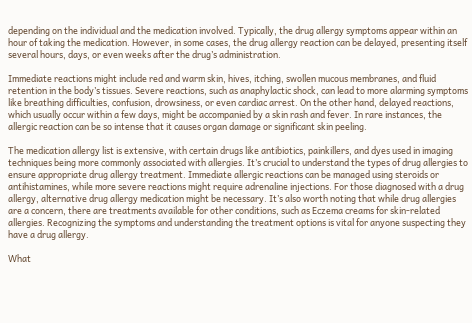depending on the individual and the medication involved. Typically, the drug allergy symptoms appear within an hour of taking the medication. However, in some cases, the drug allergy reaction can be delayed, presenting itself several hours, days, or even weeks after the drug’s administration.

Immediate reactions might include red and warm skin, hives, itching, swollen mucous membranes, and fluid retention in the body’s tissues. Severe reactions, such as anaphylactic shock, can lead to more alarming symptoms like breathing difficulties, confusion, drowsiness, or even cardiac arrest. On the other hand, delayed reactions, which usually occur within a few days, might be accompanied by a skin rash and fever. In rare instances, the allergic reaction can be so intense that it causes organ damage or significant skin peeling.

The medication allergy list is extensive, with certain drugs like antibiotics, painkillers, and dyes used in imaging techniques being more commonly associated with allergies. It’s crucial to understand the types of drug allergies to ensure appropriate drug allergy treatment. Immediate allergic reactions can be managed using steroids or antihistamines, while more severe reactions might require adrenaline injections. For those diagnosed with a drug allergy, alternative drug allergy medication might be necessary. It’s also worth noting that while drug allergies are a concern, there are treatments available for other conditions, such as Eczema creams for skin-related allergies. Recognizing the symptoms and understanding the treatment options is vital for anyone suspecting they have a drug allergy.

What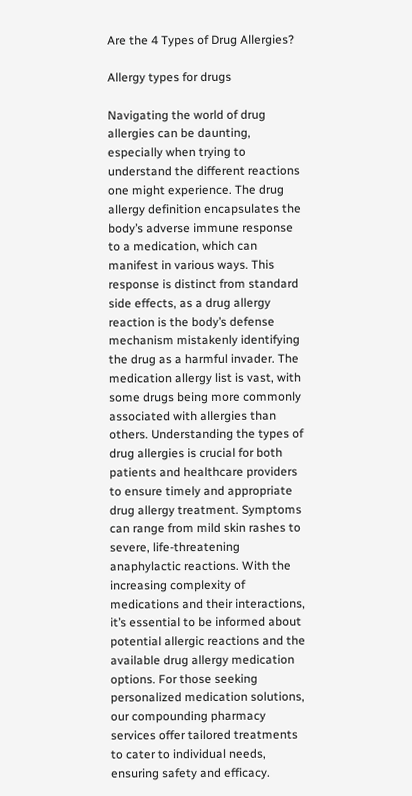Are the 4 Types of Drug Allergies?

Allergy types for drugs

Navigating the world of drug allergies can be daunting, especially when trying to understand the different reactions one might experience. The drug allergy definition encapsulates the body’s adverse immune response to a medication, which can manifest in various ways. This response is distinct from standard side effects, as a drug allergy reaction is the body’s defense mechanism mistakenly identifying the drug as a harmful invader. The medication allergy list is vast, with some drugs being more commonly associated with allergies than others. Understanding the types of drug allergies is crucial for both patients and healthcare providers to ensure timely and appropriate drug allergy treatment. Symptoms can range from mild skin rashes to severe, life-threatening anaphylactic reactions. With the increasing complexity of medications and their interactions, it’s essential to be informed about potential allergic reactions and the available drug allergy medication options. For those seeking personalized medication solutions, our compounding pharmacy services offer tailored treatments to cater to individual needs, ensuring safety and efficacy.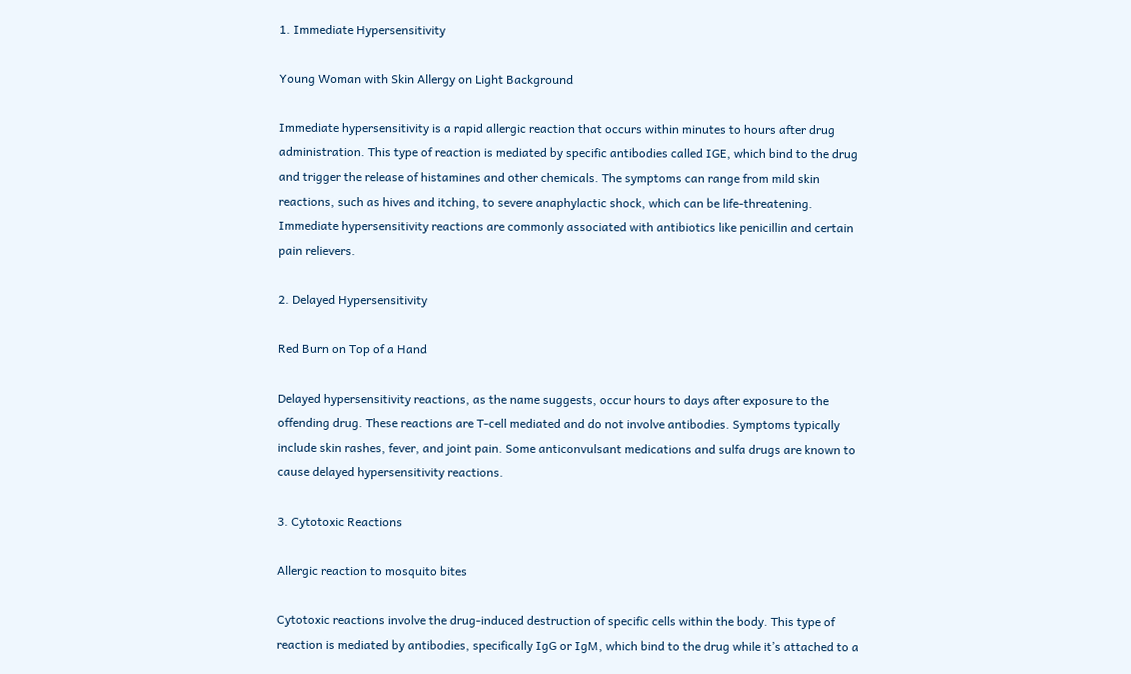1. Immediate Hypersensitivity

Young Woman with Skin Allergy on Light Background

Immediate hypersensitivity is a rapid allergic reaction that occurs within minutes to hours after drug administration. This type of reaction is mediated by specific antibodies called IGE, which bind to the drug and trigger the release of histamines and other chemicals. The symptoms can range from mild skin reactions, such as hives and itching, to severe anaphylactic shock, which can be life-threatening. Immediate hypersensitivity reactions are commonly associated with antibiotics like penicillin and certain pain relievers.

2. Delayed Hypersensitivity

Red Burn on Top of a Hand

Delayed hypersensitivity reactions, as the name suggests, occur hours to days after exposure to the offending drug. These reactions are T-cell mediated and do not involve antibodies. Symptoms typically include skin rashes, fever, and joint pain. Some anticonvulsant medications and sulfa drugs are known to cause delayed hypersensitivity reactions.

3. Cytotoxic Reactions

Allergic reaction to mosquito bites

Cytotoxic reactions involve the drug-induced destruction of specific cells within the body. This type of reaction is mediated by antibodies, specifically IgG or IgM, which bind to the drug while it’s attached to a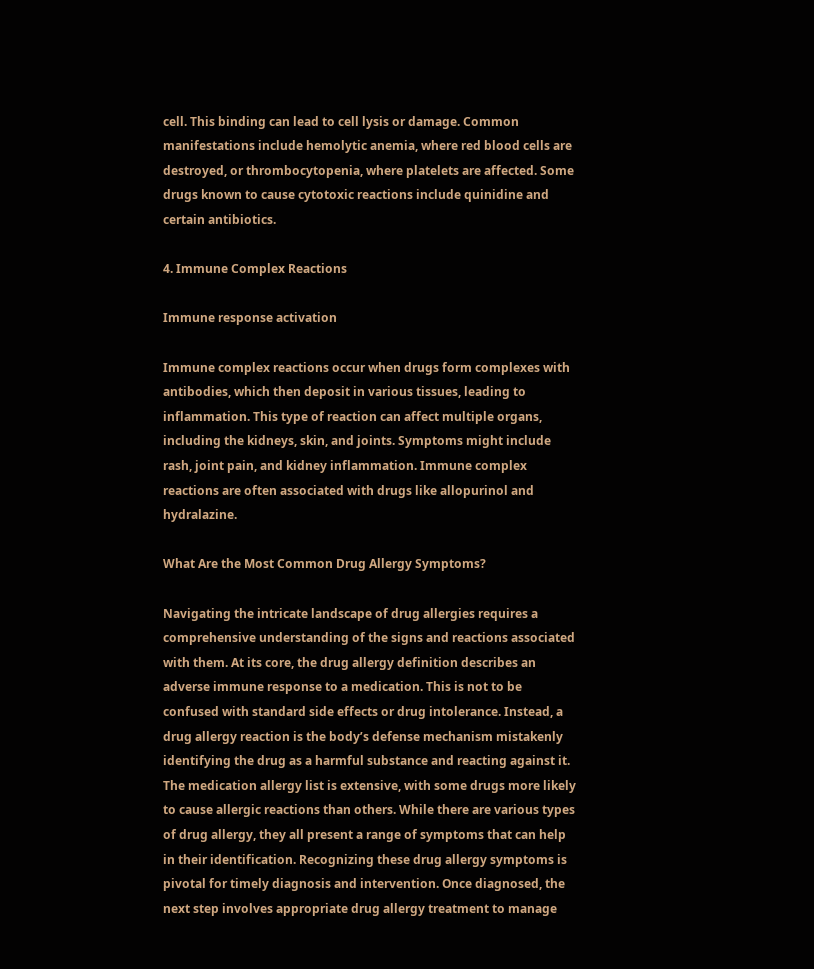cell. This binding can lead to cell lysis or damage. Common manifestations include hemolytic anemia, where red blood cells are destroyed, or thrombocytopenia, where platelets are affected. Some drugs known to cause cytotoxic reactions include quinidine and certain antibiotics.

4. Immune Complex Reactions

Immune response activation

Immune complex reactions occur when drugs form complexes with antibodies, which then deposit in various tissues, leading to inflammation. This type of reaction can affect multiple organs, including the kidneys, skin, and joints. Symptoms might include rash, joint pain, and kidney inflammation. Immune complex reactions are often associated with drugs like allopurinol and hydralazine.

What Are the Most Common Drug Allergy Symptoms?

Navigating the intricate landscape of drug allergies requires a comprehensive understanding of the signs and reactions associated with them. At its core, the drug allergy definition describes an adverse immune response to a medication. This is not to be confused with standard side effects or drug intolerance. Instead, a drug allergy reaction is the body’s defense mechanism mistakenly identifying the drug as a harmful substance and reacting against it. The medication allergy list is extensive, with some drugs more likely to cause allergic reactions than others. While there are various types of drug allergy, they all present a range of symptoms that can help in their identification. Recognizing these drug allergy symptoms is pivotal for timely diagnosis and intervention. Once diagnosed, the next step involves appropriate drug allergy treatment to manage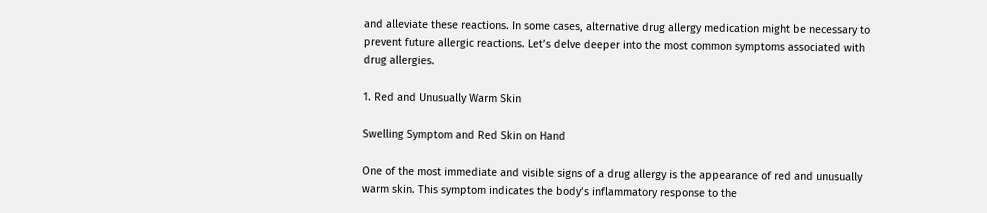and alleviate these reactions. In some cases, alternative drug allergy medication might be necessary to prevent future allergic reactions. Let’s delve deeper into the most common symptoms associated with drug allergies.

1. Red and Unusually Warm Skin

Swelling Symptom and Red Skin on Hand

One of the most immediate and visible signs of a drug allergy is the appearance of red and unusually warm skin. This symptom indicates the body’s inflammatory response to the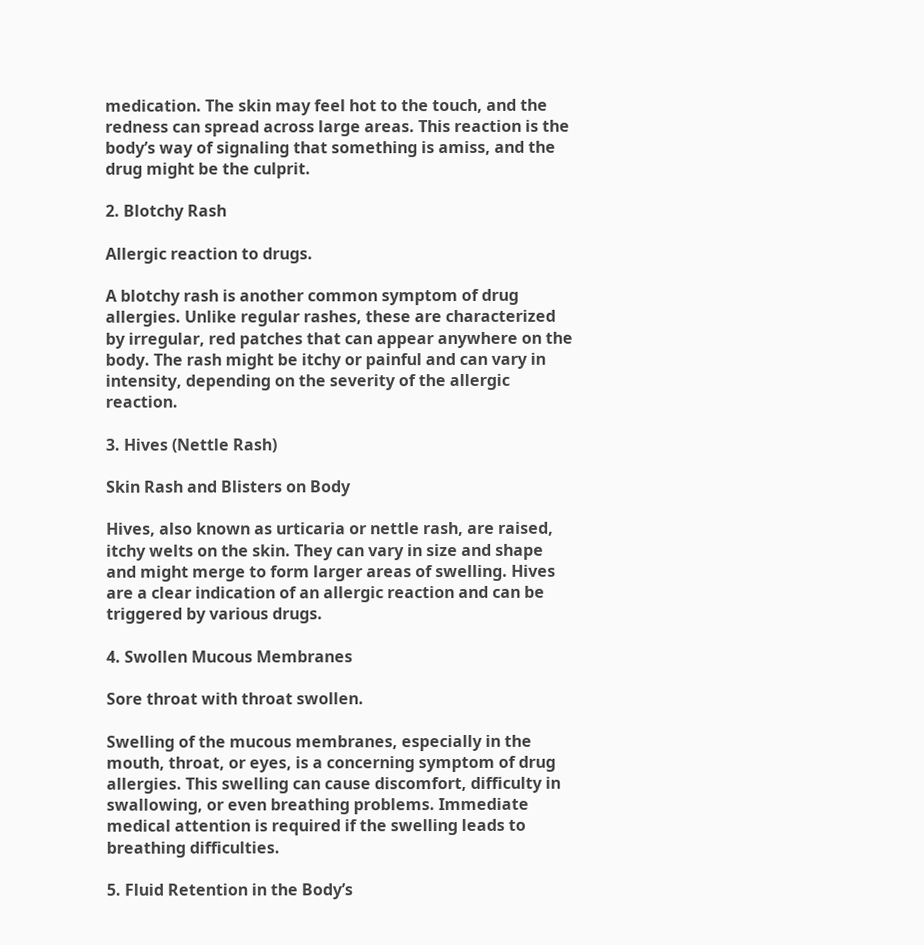medication. The skin may feel hot to the touch, and the redness can spread across large areas. This reaction is the body’s way of signaling that something is amiss, and the drug might be the culprit.

2. Blotchy Rash

Allergic reaction to drugs.

A blotchy rash is another common symptom of drug allergies. Unlike regular rashes, these are characterized by irregular, red patches that can appear anywhere on the body. The rash might be itchy or painful and can vary in intensity, depending on the severity of the allergic reaction.

3. Hives (Nettle Rash)

Skin Rash and Blisters on Body

Hives, also known as urticaria or nettle rash, are raised, itchy welts on the skin. They can vary in size and shape and might merge to form larger areas of swelling. Hives are a clear indication of an allergic reaction and can be triggered by various drugs.

4. Swollen Mucous Membranes

Sore throat with throat swollen.

Swelling of the mucous membranes, especially in the mouth, throat, or eyes, is a concerning symptom of drug allergies. This swelling can cause discomfort, difficulty in swallowing, or even breathing problems. Immediate medical attention is required if the swelling leads to breathing difficulties.

5. Fluid Retention in the Body’s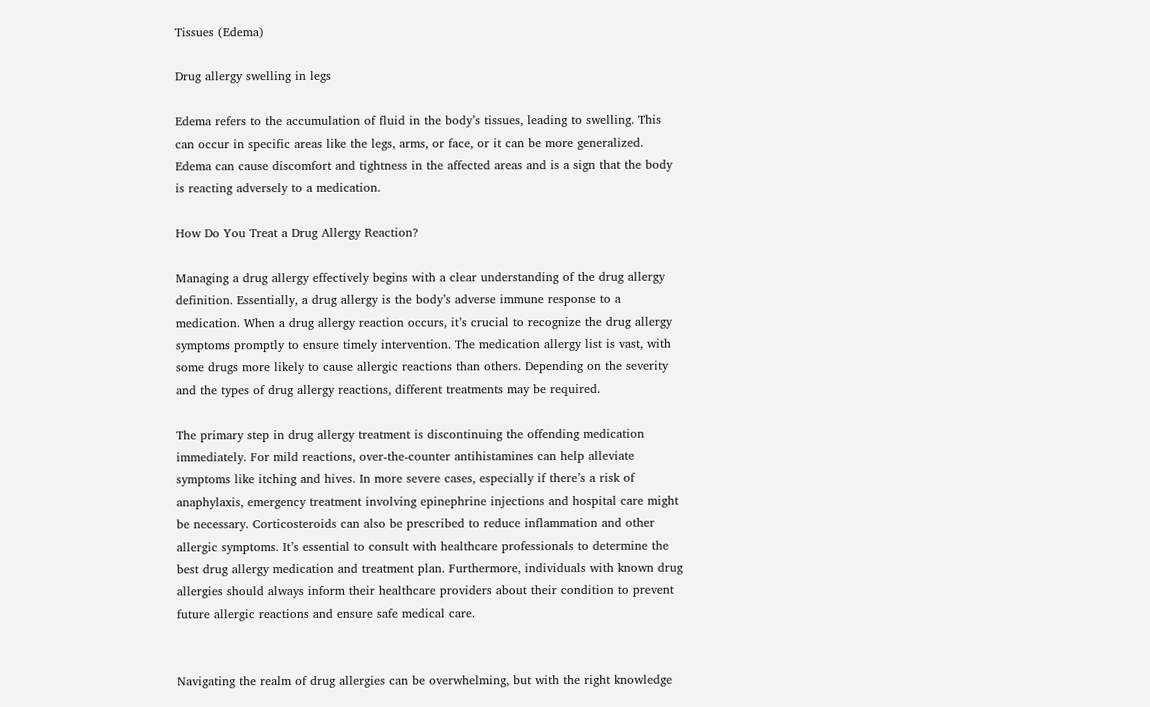Tissues (Edema)

Drug allergy swelling in legs

Edema refers to the accumulation of fluid in the body’s tissues, leading to swelling. This can occur in specific areas like the legs, arms, or face, or it can be more generalized. Edema can cause discomfort and tightness in the affected areas and is a sign that the body is reacting adversely to a medication.

How Do You Treat a Drug Allergy Reaction?

Managing a drug allergy effectively begins with a clear understanding of the drug allergy definition. Essentially, a drug allergy is the body’s adverse immune response to a medication. When a drug allergy reaction occurs, it’s crucial to recognize the drug allergy symptoms promptly to ensure timely intervention. The medication allergy list is vast, with some drugs more likely to cause allergic reactions than others. Depending on the severity and the types of drug allergy reactions, different treatments may be required.

The primary step in drug allergy treatment is discontinuing the offending medication immediately. For mild reactions, over-the-counter antihistamines can help alleviate symptoms like itching and hives. In more severe cases, especially if there’s a risk of anaphylaxis, emergency treatment involving epinephrine injections and hospital care might be necessary. Corticosteroids can also be prescribed to reduce inflammation and other allergic symptoms. It’s essential to consult with healthcare professionals to determine the best drug allergy medication and treatment plan. Furthermore, individuals with known drug allergies should always inform their healthcare providers about their condition to prevent future allergic reactions and ensure safe medical care.


Navigating the realm of drug allergies can be overwhelming, but with the right knowledge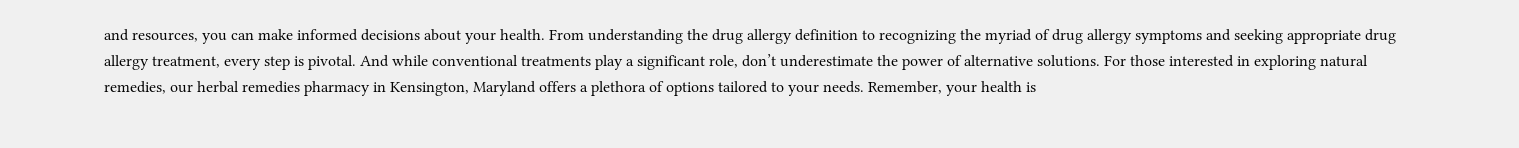and resources, you can make informed decisions about your health. From understanding the drug allergy definition to recognizing the myriad of drug allergy symptoms and seeking appropriate drug allergy treatment, every step is pivotal. And while conventional treatments play a significant role, don’t underestimate the power of alternative solutions. For those interested in exploring natural remedies, our herbal remedies pharmacy in Kensington, Maryland offers a plethora of options tailored to your needs. Remember, your health is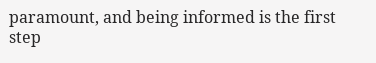paramount, and being informed is the first step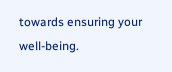towards ensuring your well-being.